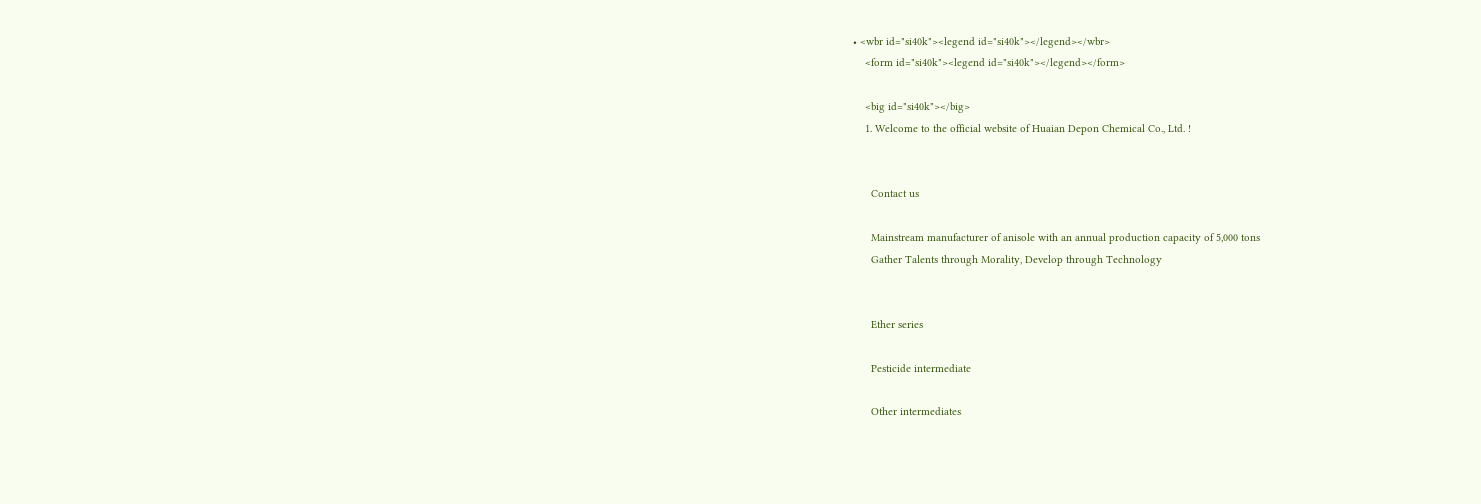• <wbr id="si40k"><legend id="si40k"></legend></wbr>
    <form id="si40k"><legend id="si40k"></legend></form>

    <big id="si40k"></big>
    1. Welcome to the official website of Huaian Depon Chemical Co., Ltd. !


      Contact us

      Mainstream manufacturer of anisole with an annual production capacity of 5,000 tons
      Gather Talents through Morality, Develop through Technology


      Ether series

      Pesticide intermediate

      Other intermediates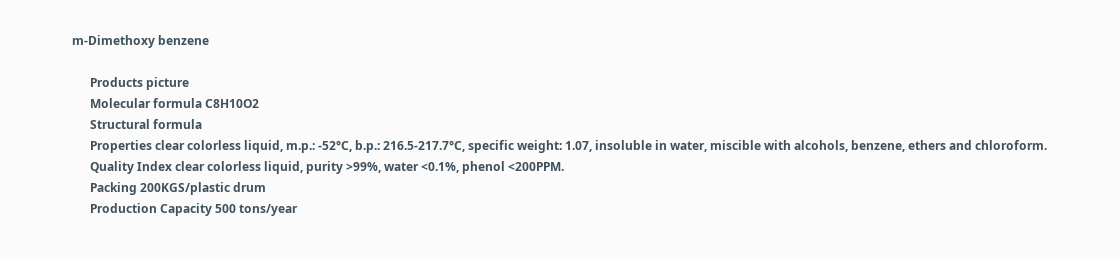m-Dimethoxy benzene

      Products picture
      Molecular formula C8H10O2
      Structural formula
      Properties clear colorless liquid, m.p.: -52°C, b.p.: 216.5-217.7°C, specific weight: 1.07, insoluble in water, miscible with alcohols, benzene, ethers and chloroform.
      Quality Index clear colorless liquid, purity >99%, water <0.1%, phenol <200PPM.
      Packing 200KGS/plastic drum
      Production Capacity 500 tons/year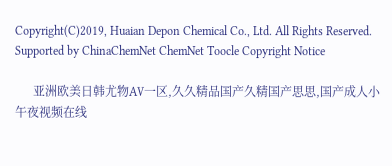Copyright(C)2019, Huaian Depon Chemical Co., Ltd. All Rights Reserved. Supported by ChinaChemNet ChemNet Toocle Copyright Notice

      亚洲欧美日韩尤物AⅤ一区,久久精品国产久精国产思思,国产成人小午夜视频在线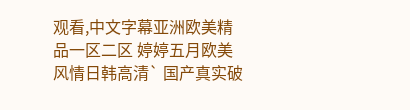观看,中文字幕亚洲欧美精品一区二区 婷婷五月欧美风情日韩高清` 国产真实破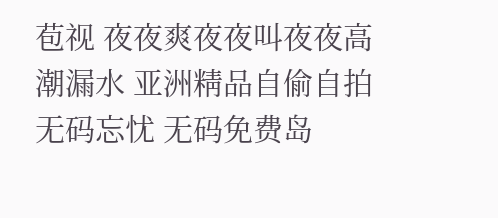苞视 夜夜爽夜夜叫夜夜高潮漏水 亚洲精品自偷自拍无码忘忧 无码免费岛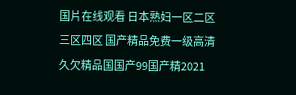国片在线观看 日本熟妇一区二区三区四区 国产精品免费一级高清 久欠精品国国产99国产精2021